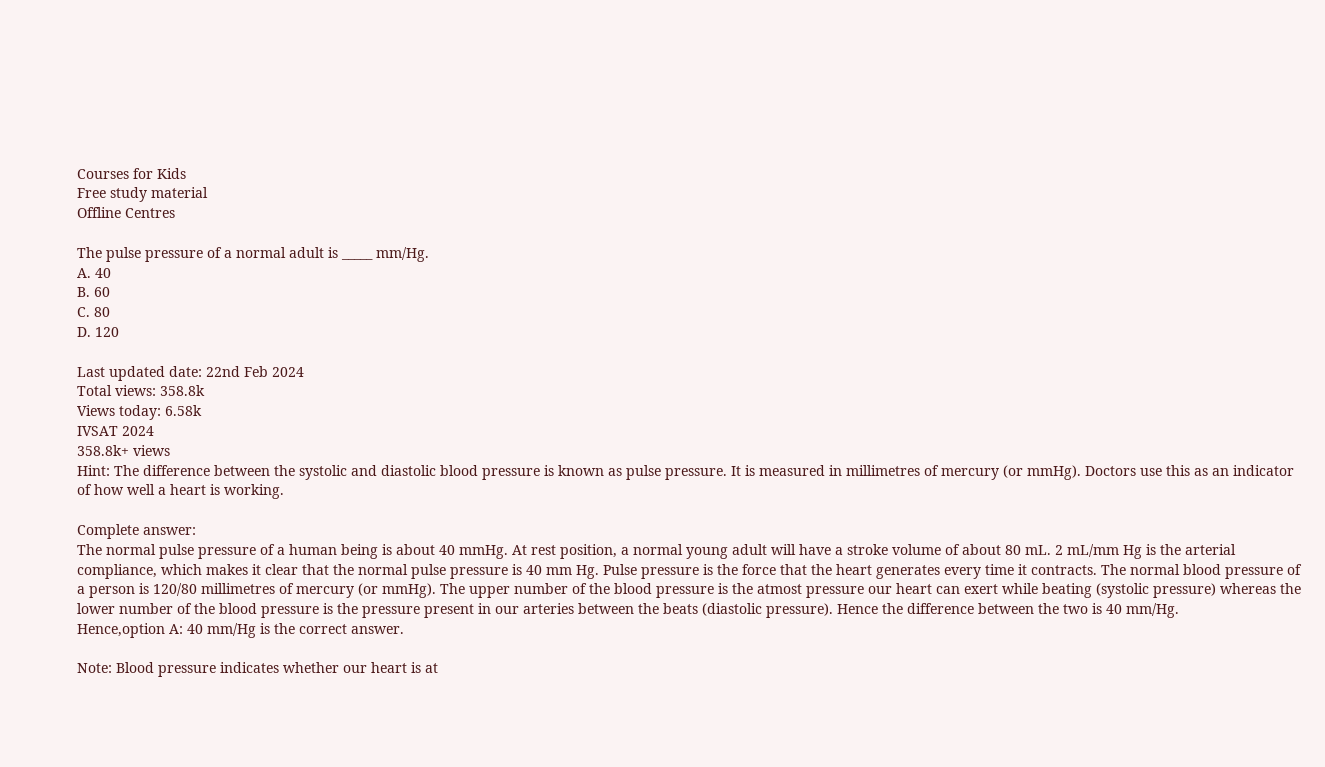Courses for Kids
Free study material
Offline Centres

The pulse pressure of a normal adult is _____ mm/Hg.
A. 40
B. 60
C. 80
D. 120

Last updated date: 22nd Feb 2024
Total views: 358.8k
Views today: 6.58k
IVSAT 2024
358.8k+ views
Hint: The difference between the systolic and diastolic blood pressure is known as pulse pressure. It is measured in millimetres of mercury (or mmHg). Doctors use this as an indicator of how well a heart is working.

Complete answer:
The normal pulse pressure of a human being is about 40 mmHg. At rest position, a normal young adult will have a stroke volume of about 80 mL. 2 mL/mm Hg is the arterial compliance, which makes it clear that the normal pulse pressure is 40 mm Hg. Pulse pressure is the force that the heart generates every time it contracts. The normal blood pressure of a person is 120/80 millimetres of mercury (or mmHg). The upper number of the blood pressure is the atmost pressure our heart can exert while beating (systolic pressure) whereas the lower number of the blood pressure is the pressure present in our arteries between the beats (diastolic pressure). Hence the difference between the two is 40 mm/Hg.
Hence,option A: 40 mm/Hg is the correct answer.

Note: Blood pressure indicates whether our heart is at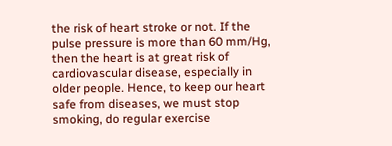the risk of heart stroke or not. If the pulse pressure is more than 60 mm/Hg, then the heart is at great risk of cardiovascular disease, especially in older people. Hence, to keep our heart safe from diseases, we must stop smoking, do regular exercise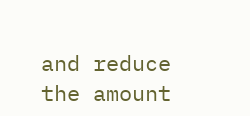and reduce the amount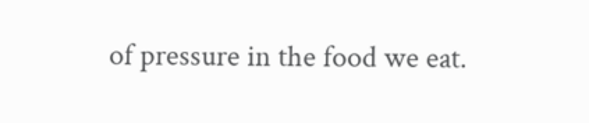of pressure in the food we eat.